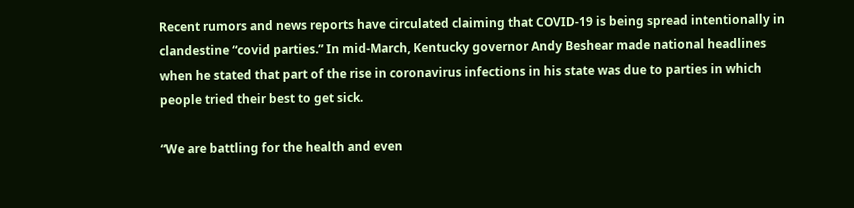Recent rumors and news reports have circulated claiming that COVID-19 is being spread intentionally in clandestine “covid parties.” In mid-March, Kentucky governor Andy Beshear made national headlines when he stated that part of the rise in coronavirus infections in his state was due to parties in which people tried their best to get sick.

“We are battling for the health and even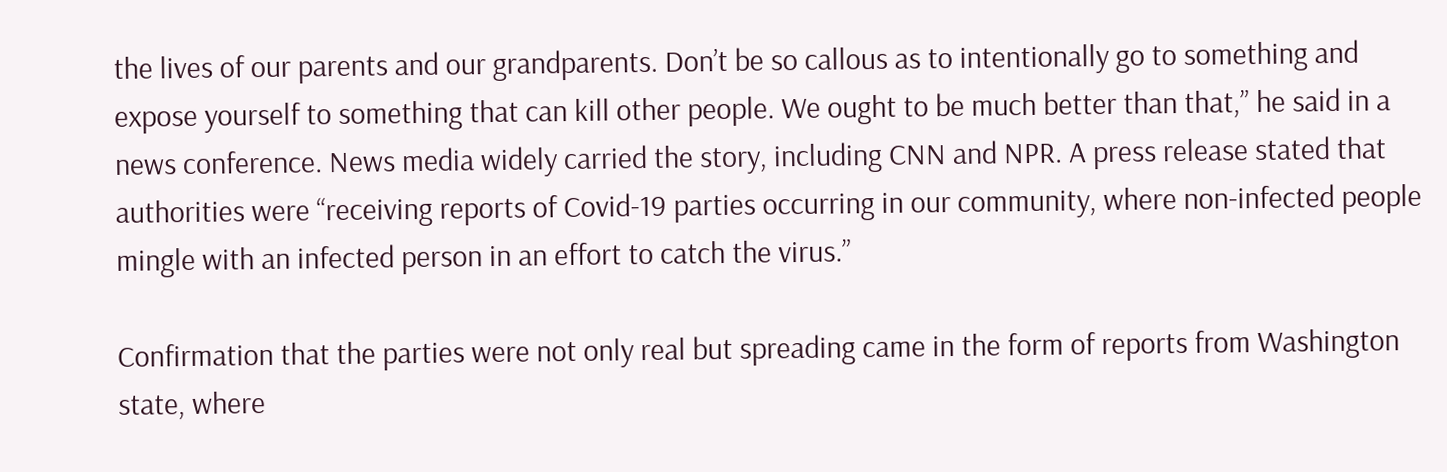the lives of our parents and our grandparents. Don’t be so callous as to intentionally go to something and expose yourself to something that can kill other people. We ought to be much better than that,” he said in a news conference. News media widely carried the story, including CNN and NPR. A press release stated that authorities were “receiving reports of Covid-19 parties occurring in our community, where non-infected people mingle with an infected person in an effort to catch the virus.”

Confirmation that the parties were not only real but spreading came in the form of reports from Washington state, where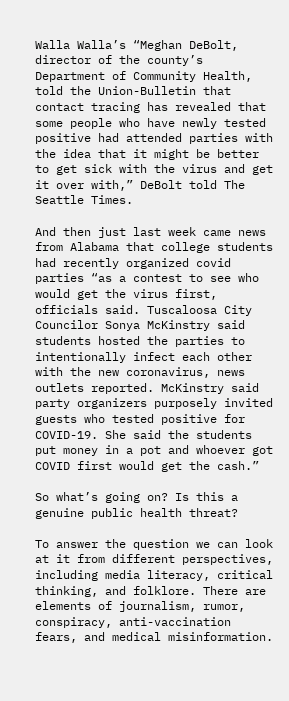Walla Walla’s “Meghan DeBolt, director of the county’s Department of Community Health, told the Union-Bulletin that contact tracing has revealed that some people who have newly tested positive had attended parties with the idea that it might be better to get sick with the virus and get it over with,” DeBolt told The Seattle Times.

And then just last week came news from Alabama that college students had recently organized covid parties “as a contest to see who would get the virus first, officials said. Tuscaloosa City Councilor Sonya McKinstry said students hosted the parties to intentionally infect each other with the new coronavirus, news outlets reported. McKinstry said party organizers purposely invited guests who tested positive for COVID-19. She said the students put money in a pot and whoever got COVID first would get the cash.”

So what’s going on? Is this a genuine public health threat?

To answer the question we can look at it from different perspectives, including media literacy, critical thinking, and folklore. There are elements of journalism, rumor, conspiracy, anti-vaccination fears, and medical misinformation.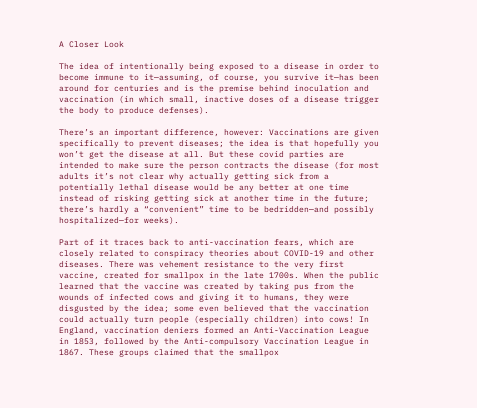A Closer Look

The idea of intentionally being exposed to a disease in order to become immune to it—assuming, of course, you survive it—has been around for centuries and is the premise behind inoculation and vaccination (in which small, inactive doses of a disease trigger the body to produce defenses).

There’s an important difference, however: Vaccinations are given specifically to prevent diseases; the idea is that hopefully you won’t get the disease at all. But these covid parties are intended to make sure the person contracts the disease (for most adults it’s not clear why actually getting sick from a potentially lethal disease would be any better at one time instead of risking getting sick at another time in the future; there’s hardly a “convenient” time to be bedridden—and possibly hospitalized—for weeks).

Part of it traces back to anti-vaccination fears, which are closely related to conspiracy theories about COVID-19 and other diseases. There was vehement resistance to the very first vaccine, created for smallpox in the late 1700s. When the public learned that the vaccine was created by taking pus from the wounds of infected cows and giving it to humans, they were disgusted by the idea; some even believed that the vaccination could actually turn people (especially children) into cows! In England, vaccination deniers formed an Anti-Vaccination League in 1853, followed by the Anti-compulsory Vaccination League in 1867. These groups claimed that the smallpox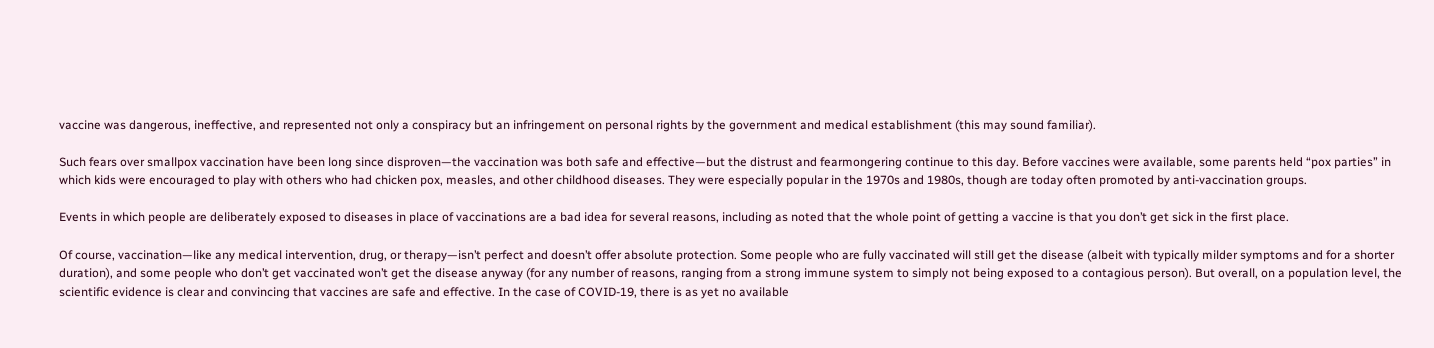vaccine was dangerous, ineffective, and represented not only a conspiracy but an infringement on personal rights by the government and medical establishment (this may sound familiar).

Such fears over smallpox vaccination have been long since disproven—the vaccination was both safe and effective—but the distrust and fearmongering continue to this day. Before vaccines were available, some parents held “pox parties” in which kids were encouraged to play with others who had chicken pox, measles, and other childhood diseases. They were especially popular in the 1970s and 1980s, though are today often promoted by anti-vaccination groups.

Events in which people are deliberately exposed to diseases in place of vaccinations are a bad idea for several reasons, including as noted that the whole point of getting a vaccine is that you don’t get sick in the first place.

Of course, vaccination—like any medical intervention, drug, or therapy—isn’t perfect and doesn’t offer absolute protection. Some people who are fully vaccinated will still get the disease (albeit with typically milder symptoms and for a shorter duration), and some people who don’t get vaccinated won’t get the disease anyway (for any number of reasons, ranging from a strong immune system to simply not being exposed to a contagious person). But overall, on a population level, the scientific evidence is clear and convincing that vaccines are safe and effective. In the case of COVID-19, there is as yet no available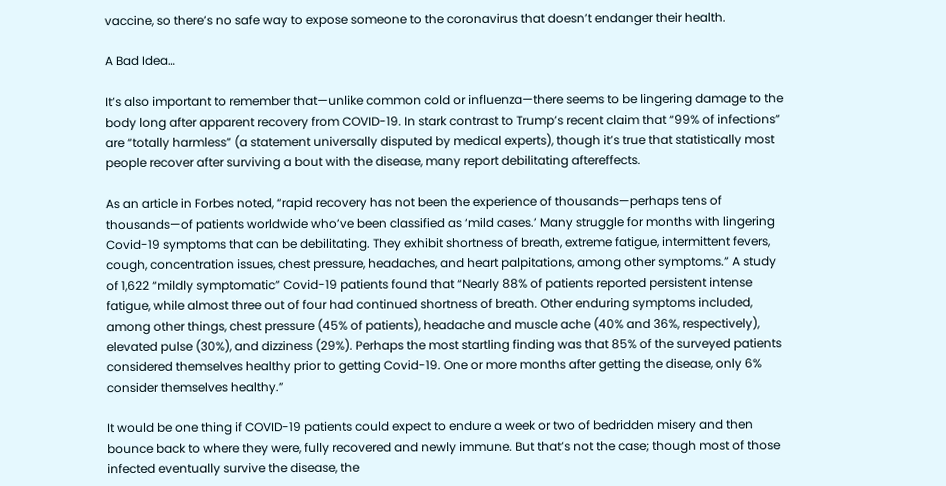vaccine, so there’s no safe way to expose someone to the coronavirus that doesn’t endanger their health.

A Bad Idea…

It’s also important to remember that—unlike common cold or influenza—there seems to be lingering damage to the body long after apparent recovery from COVID-19. In stark contrast to Trump’s recent claim that “99% of infections” are “totally harmless” (a statement universally disputed by medical experts), though it’s true that statistically most people recover after surviving a bout with the disease, many report debilitating aftereffects.

As an article in Forbes noted, “rapid recovery has not been the experience of thousands—perhaps tens of thousands—of patients worldwide who’ve been classified as ‘mild cases.’ Many struggle for months with lingering Covid-19 symptoms that can be debilitating. They exhibit shortness of breath, extreme fatigue, intermittent fevers, cough, concentration issues, chest pressure, headaches, and heart palpitations, among other symptoms.” A study of 1,622 “mildly symptomatic” Covid-19 patients found that “Nearly 88% of patients reported persistent intense fatigue, while almost three out of four had continued shortness of breath. Other enduring symptoms included, among other things, chest pressure (45% of patients), headache and muscle ache (40% and 36%, respectively), elevated pulse (30%), and dizziness (29%). Perhaps the most startling finding was that 85% of the surveyed patients considered themselves healthy prior to getting Covid-19. One or more months after getting the disease, only 6% consider themselves healthy.”

It would be one thing if COVID-19 patients could expect to endure a week or two of bedridden misery and then bounce back to where they were, fully recovered and newly immune. But that’s not the case; though most of those infected eventually survive the disease, the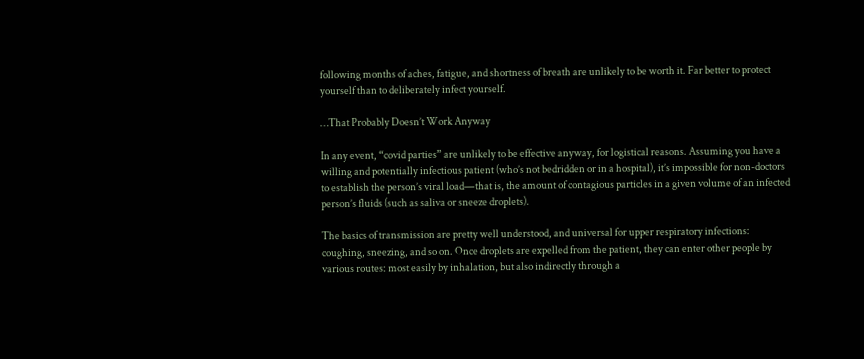following months of aches, fatigue, and shortness of breath are unlikely to be worth it. Far better to protect yourself than to deliberately infect yourself.

…That Probably Doesn’t Work Anyway

In any event, “covid parties” are unlikely to be effective anyway, for logistical reasons. Assuming you have a willing and potentially infectious patient (who’s not bedridden or in a hospital), it’s impossible for non-doctors to establish the person’s viral load—that is, the amount of contagious particles in a given volume of an infected person’s fluids (such as saliva or sneeze droplets).

The basics of transmission are pretty well understood, and universal for upper respiratory infections: coughing, sneezing, and so on. Once droplets are expelled from the patient, they can enter other people by various routes: most easily by inhalation, but also indirectly through a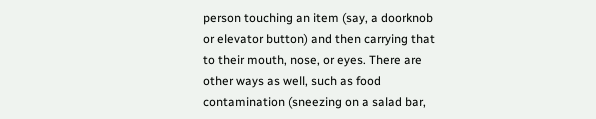person touching an item (say, a doorknob or elevator button) and then carrying that to their mouth, nose, or eyes. There are other ways as well, such as food contamination (sneezing on a salad bar,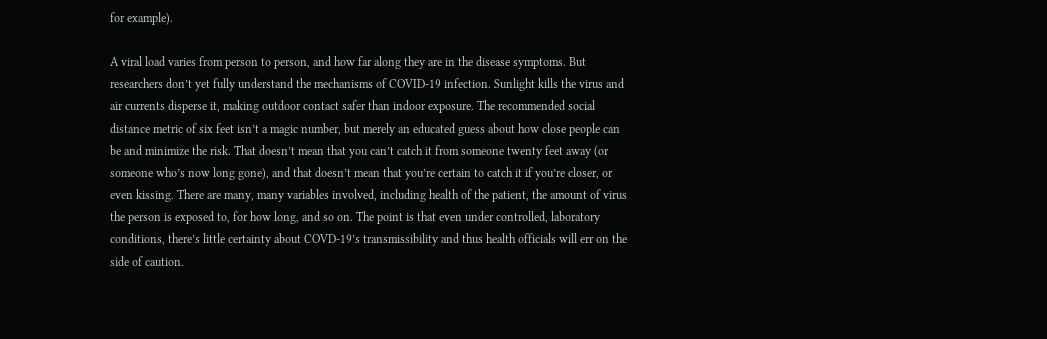for example).

A viral load varies from person to person, and how far along they are in the disease symptoms. But researchers don’t yet fully understand the mechanisms of COVID-19 infection. Sunlight kills the virus and air currents disperse it, making outdoor contact safer than indoor exposure. The recommended social distance metric of six feet isn’t a magic number, but merely an educated guess about how close people can be and minimize the risk. That doesn’t mean that you can’t catch it from someone twenty feet away (or someone who’s now long gone), and that doesn’t mean that you’re certain to catch it if you’re closer, or even kissing. There are many, many variables involved, including health of the patient, the amount of virus the person is exposed to, for how long, and so on. The point is that even under controlled, laboratory conditions, there’s little certainty about COVD-19’s transmissibility and thus health officials will err on the side of caution.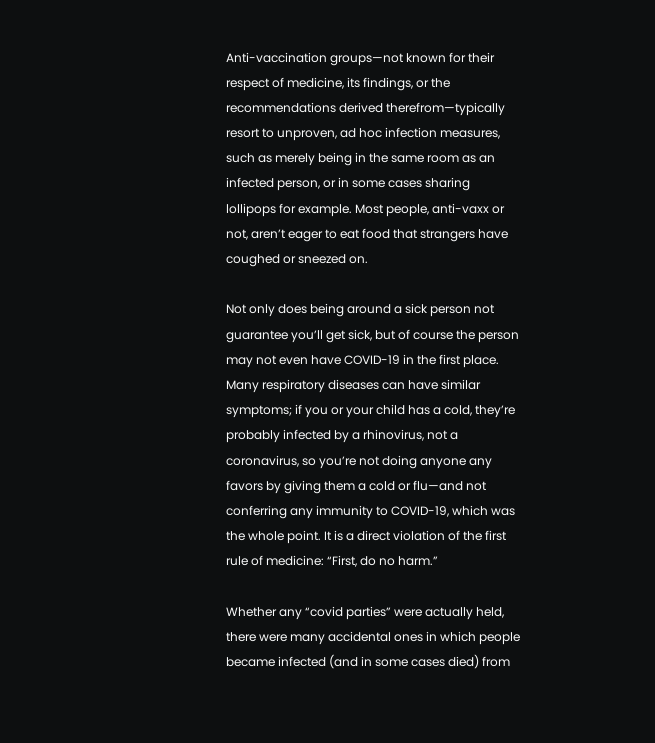Anti-vaccination groups—not known for their respect of medicine, its findings, or the recommendations derived therefrom—typically resort to unproven, ad hoc infection measures, such as merely being in the same room as an infected person, or in some cases sharing lollipops for example. Most people, anti-vaxx or not, aren’t eager to eat food that strangers have coughed or sneezed on.

Not only does being around a sick person not guarantee you’ll get sick, but of course the person may not even have COVID-19 in the first place. Many respiratory diseases can have similar symptoms; if you or your child has a cold, they’re probably infected by a rhinovirus, not a coronavirus, so you’re not doing anyone any favors by giving them a cold or flu—and not conferring any immunity to COVID-19, which was the whole point. It is a direct violation of the first rule of medicine: “First, do no harm.”

Whether any “covid parties” were actually held, there were many accidental ones in which people became infected (and in some cases died) from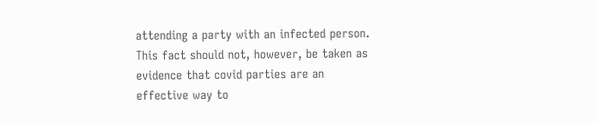attending a party with an infected person. This fact should not, however, be taken as evidence that covid parties are an effective way to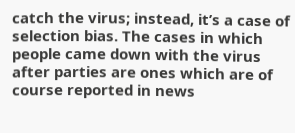catch the virus; instead, it’s a case of selection bias. The cases in which people came down with the virus after parties are ones which are of course reported in news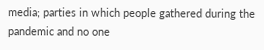media; parties in which people gathered during the pandemic and no one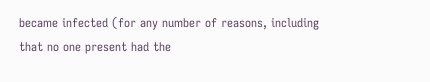became infected (for any number of reasons, including that no one present had the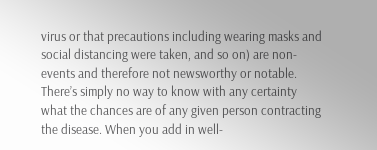virus or that precautions including wearing masks and social distancing were taken, and so on) are non-events and therefore not newsworthy or notable. There’s simply no way to know with any certainty what the chances are of any given person contracting the disease. When you add in well-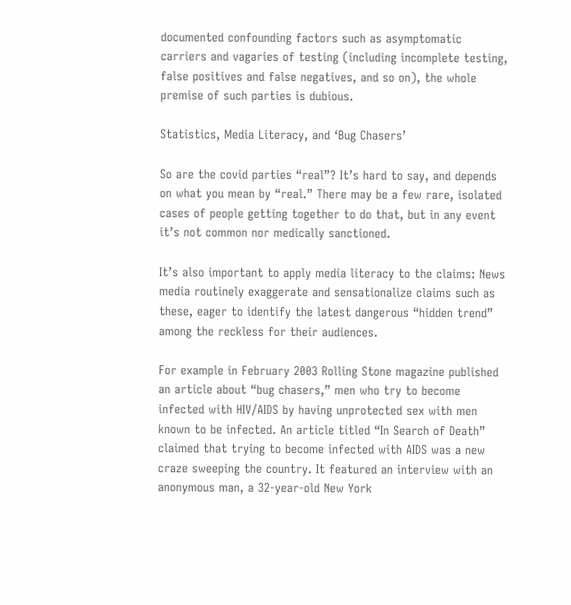documented confounding factors such as asymptomatic carriers and vagaries of testing (including incomplete testing, false positives and false negatives, and so on), the whole premise of such parties is dubious.

Statistics, Media Literacy, and ‘Bug Chasers’

So are the covid parties “real”? It’s hard to say, and depends on what you mean by “real.” There may be a few rare, isolated cases of people getting together to do that, but in any event it’s not common nor medically sanctioned.

It’s also important to apply media literacy to the claims: News media routinely exaggerate and sensationalize claims such as these, eager to identify the latest dangerous “hidden trend” among the reckless for their audiences.

For example in February 2003 Rolling Stone magazine published an article about “bug chasers,” men who try to become infected with HIV/AIDS by having unprotected sex with men known to be infected. An article titled “In Search of Death” claimed that trying to become infected with AIDS was a new craze sweeping the country. It featured an interview with an anonymous man, a 32-year-old New York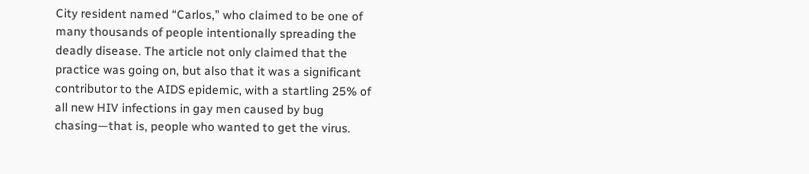City resident named “Carlos,” who claimed to be one of many thousands of people intentionally spreading the deadly disease. The article not only claimed that the practice was going on, but also that it was a significant contributor to the AIDS epidemic, with a startling 25% of all new HIV infections in gay men caused by bug chasing—that is, people who wanted to get the virus.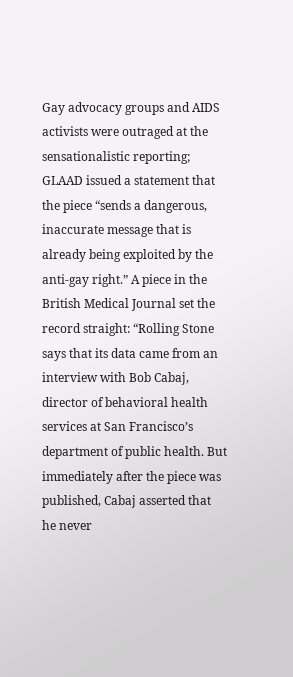Gay advocacy groups and AIDS activists were outraged at the sensationalistic reporting; GLAAD issued a statement that the piece “sends a dangerous, inaccurate message that is already being exploited by the anti-gay right.” A piece in the British Medical Journal set the record straight: “Rolling Stone says that its data came from an interview with Bob Cabaj, director of behavioral health services at San Francisco’s department of public health. But immediately after the piece was published, Cabaj asserted that he never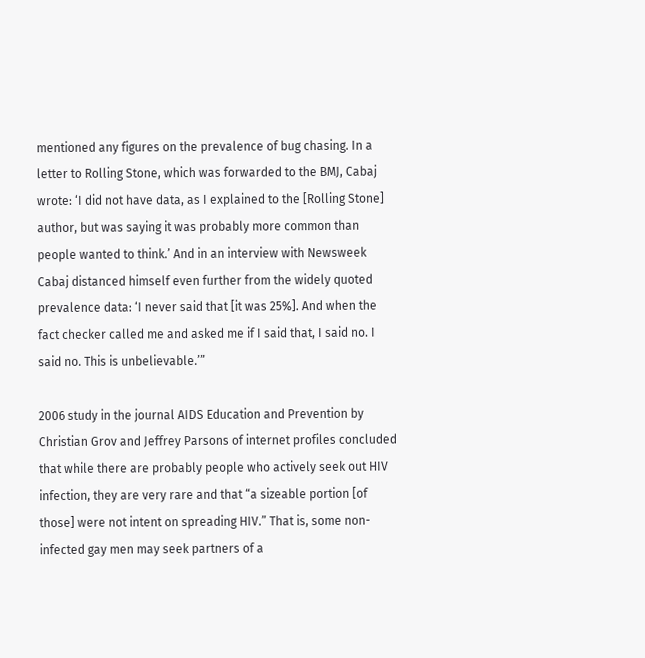mentioned any figures on the prevalence of bug chasing. In a letter to Rolling Stone, which was forwarded to the BMJ, Cabaj wrote: ‘I did not have data, as I explained to the [Rolling Stone] author, but was saying it was probably more common than people wanted to think.’ And in an interview with Newsweek Cabaj distanced himself even further from the widely quoted prevalence data: ‘I never said that [it was 25%]. And when the fact checker called me and asked me if I said that, I said no. I said no. This is unbelievable.’”

2006 study in the journal AIDS Education and Prevention by Christian Grov and Jeffrey Parsons of internet profiles concluded that while there are probably people who actively seek out HIV infection, they are very rare and that “a sizeable portion [of those] were not intent on spreading HIV.” That is, some non-infected gay men may seek partners of a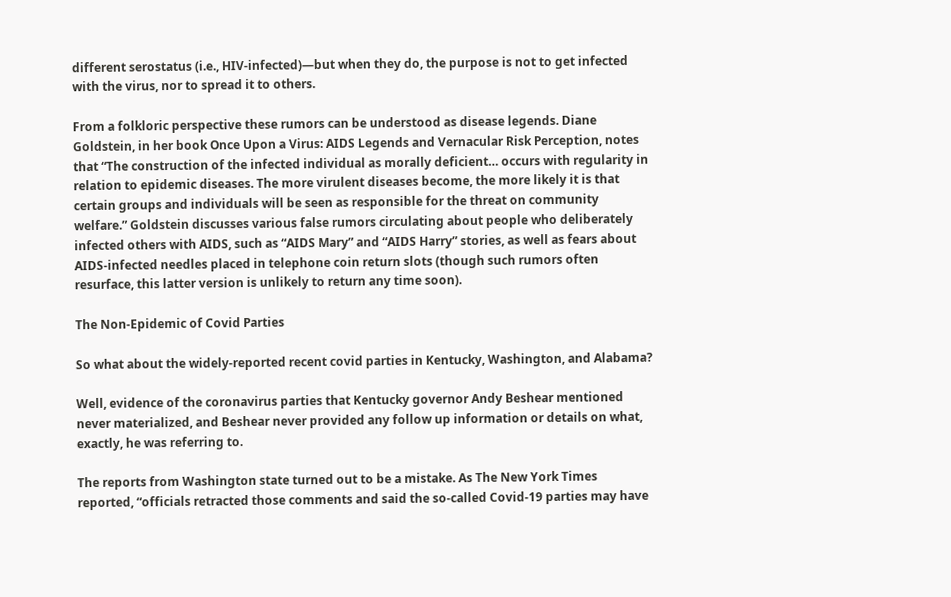different serostatus (i.e., HIV-infected)—but when they do, the purpose is not to get infected with the virus, nor to spread it to others.

From a folkloric perspective these rumors can be understood as disease legends. Diane Goldstein, in her book Once Upon a Virus: AIDS Legends and Vernacular Risk Perception, notes that “The construction of the infected individual as morally deficient… occurs with regularity in relation to epidemic diseases. The more virulent diseases become, the more likely it is that certain groups and individuals will be seen as responsible for the threat on community welfare.” Goldstein discusses various false rumors circulating about people who deliberately infected others with AIDS, such as “AIDS Mary” and “AIDS Harry” stories, as well as fears about AIDS-infected needles placed in telephone coin return slots (though such rumors often resurface, this latter version is unlikely to return any time soon).

The Non-Epidemic of Covid Parties

So what about the widely-reported recent covid parties in Kentucky, Washington, and Alabama?

Well, evidence of the coronavirus parties that Kentucky governor Andy Beshear mentioned never materialized, and Beshear never provided any follow up information or details on what, exactly, he was referring to.

The reports from Washington state turned out to be a mistake. As The New York Times reported, “officials retracted those comments and said the so-called Covid-19 parties may have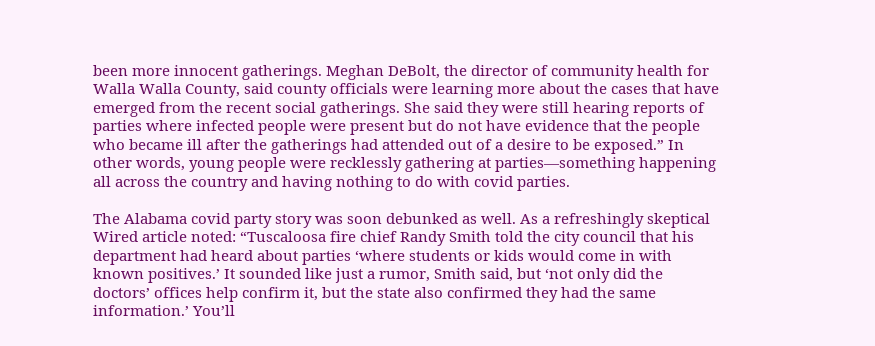been more innocent gatherings. Meghan DeBolt, the director of community health for Walla Walla County, said county officials were learning more about the cases that have emerged from the recent social gatherings. She said they were still hearing reports of parties where infected people were present but do not have evidence that the people who became ill after the gatherings had attended out of a desire to be exposed.” In other words, young people were recklessly gathering at parties—something happening all across the country and having nothing to do with covid parties.

The Alabama covid party story was soon debunked as well. As a refreshingly skeptical Wired article noted: “Tuscaloosa fire chief Randy Smith told the city council that his department had heard about parties ‘where students or kids would come in with known positives.’ It sounded like just a rumor, Smith said, but ‘not only did the doctors’ offices help confirm it, but the state also confirmed they had the same information.’ You’ll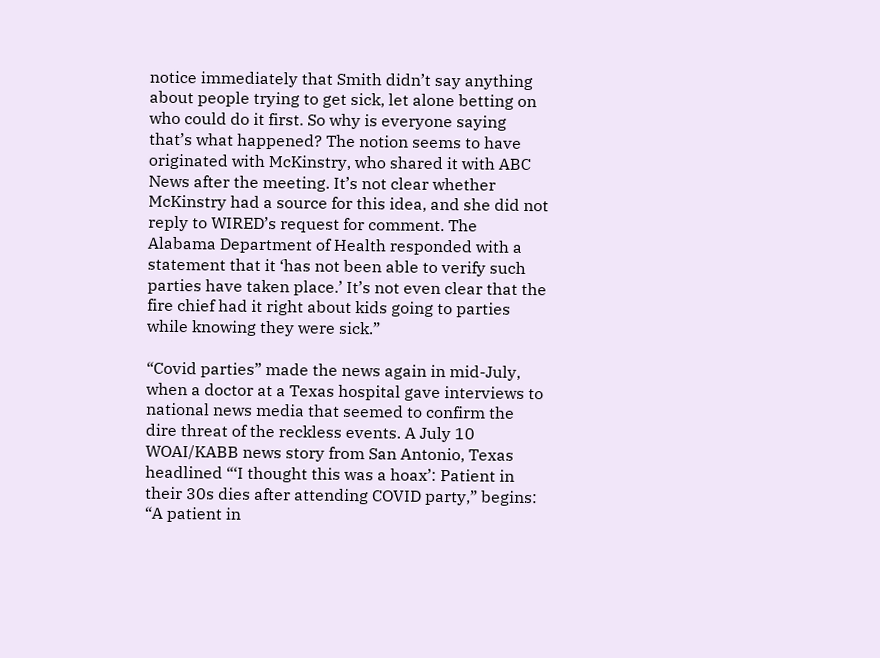notice immediately that Smith didn’t say anything about people trying to get sick, let alone betting on who could do it first. So why is everyone saying that’s what happened? The notion seems to have originated with McKinstry, who shared it with ABC News after the meeting. It’s not clear whether McKinstry had a source for this idea, and she did not reply to WIRED’s request for comment. The Alabama Department of Health responded with a statement that it ‘has not been able to verify such parties have taken place.’ It’s not even clear that the fire chief had it right about kids going to parties while knowing they were sick.”

“Covid parties” made the news again in mid-July, when a doctor at a Texas hospital gave interviews to national news media that seemed to confirm the dire threat of the reckless events. A July 10 WOAI/KABB news story from San Antonio, Texas headlined “‘I thought this was a hoax’: Patient in their 30s dies after attending COVID party,” begins: “A patient in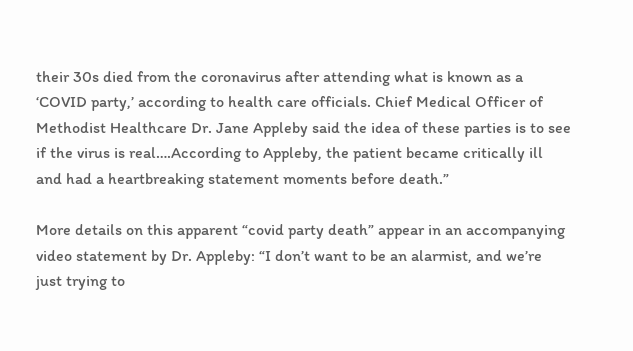their 30s died from the coronavirus after attending what is known as a ‘COVID party,’ according to health care officials. Chief Medical Officer of Methodist Healthcare Dr. Jane Appleby said the idea of these parties is to see if the virus is real….According to Appleby, the patient became critically ill and had a heartbreaking statement moments before death.”

More details on this apparent “covid party death” appear in an accompanying video statement by Dr. Appleby: “I don’t want to be an alarmist, and we’re just trying to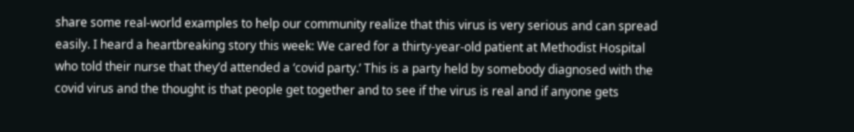share some real-world examples to help our community realize that this virus is very serious and can spread easily. I heard a heartbreaking story this week: We cared for a thirty-year-old patient at Methodist Hospital who told their nurse that they’d attended a ‘covid party.’ This is a party held by somebody diagnosed with the covid virus and the thought is that people get together and to see if the virus is real and if anyone gets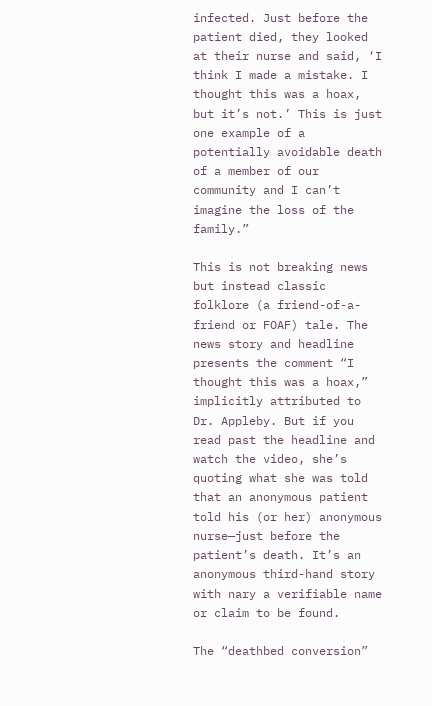infected. Just before the patient died, they looked at their nurse and said, ‘I think I made a mistake. I thought this was a hoax, but it’s not.’ This is just one example of a potentially avoidable death of a member of our community and I can’t imagine the loss of the family.”

This is not breaking news but instead classic folklore (a friend-of-a-friend or FOAF) tale. The news story and headline presents the comment “I thought this was a hoax,” implicitly attributed to Dr. Appleby. But if you read past the headline and watch the video, she’s quoting what she was told that an anonymous patient told his (or her) anonymous nurse—just before the patient’s death. It’s an anonymous third-hand story with nary a verifiable name or claim to be found.

The “deathbed conversion”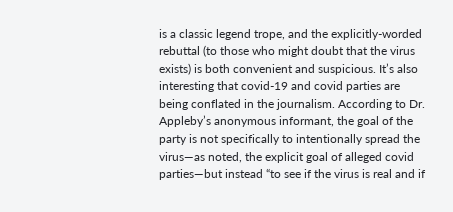is a classic legend trope, and the explicitly-worded rebuttal (to those who might doubt that the virus exists) is both convenient and suspicious. It’s also interesting that covid-19 and covid parties are being conflated in the journalism. According to Dr. Appleby’s anonymous informant, the goal of the party is not specifically to intentionally spread the virus—as noted, the explicit goal of alleged covid parties—but instead “to see if the virus is real and if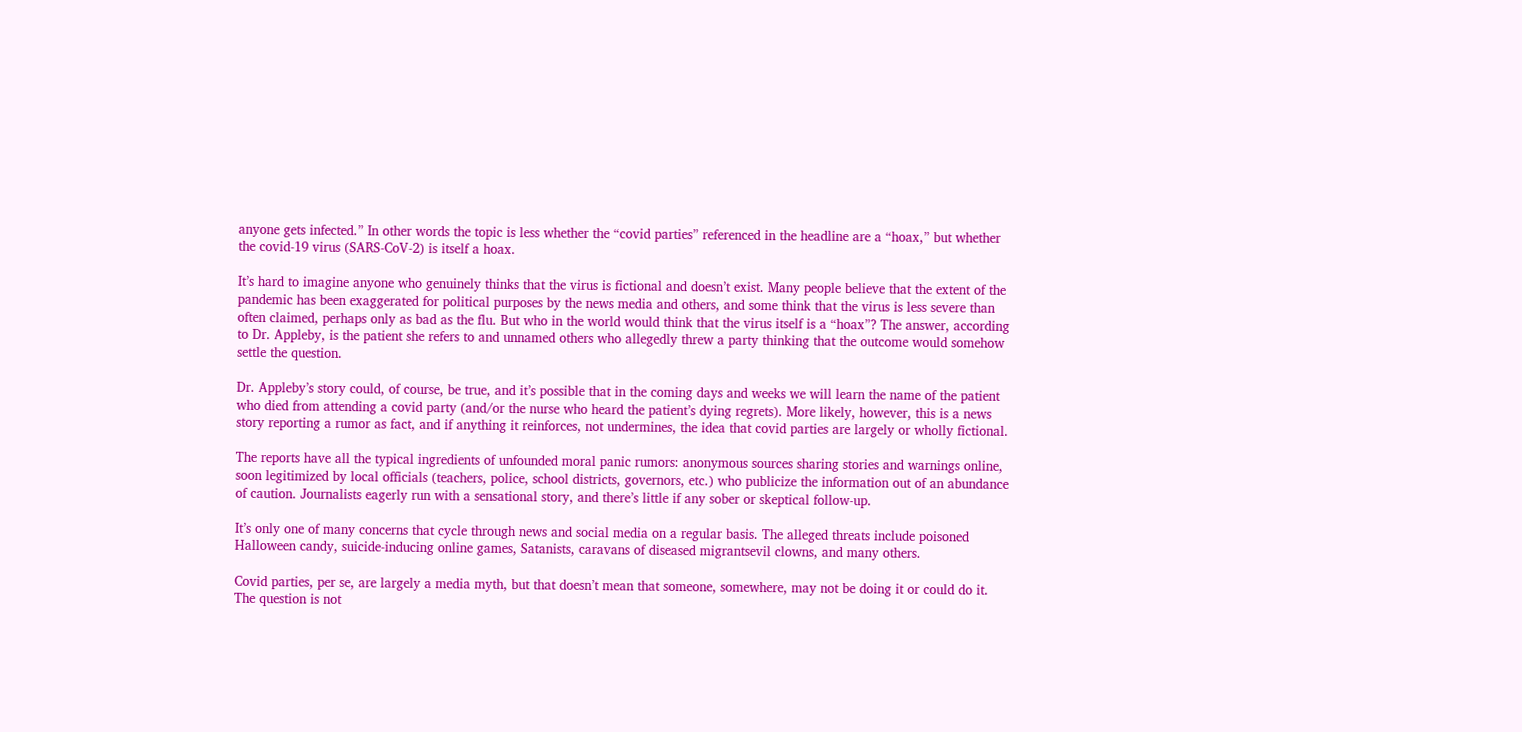anyone gets infected.” In other words the topic is less whether the “covid parties” referenced in the headline are a “hoax,” but whether the covid-19 virus (SARS-CoV-2) is itself a hoax.

It’s hard to imagine anyone who genuinely thinks that the virus is fictional and doesn’t exist. Many people believe that the extent of the pandemic has been exaggerated for political purposes by the news media and others, and some think that the virus is less severe than often claimed, perhaps only as bad as the flu. But who in the world would think that the virus itself is a “hoax”? The answer, according to Dr. Appleby, is the patient she refers to and unnamed others who allegedly threw a party thinking that the outcome would somehow settle the question.

Dr. Appleby’s story could, of course, be true, and it’s possible that in the coming days and weeks we will learn the name of the patient who died from attending a covid party (and/or the nurse who heard the patient’s dying regrets). More likely, however, this is a news story reporting a rumor as fact, and if anything it reinforces, not undermines, the idea that covid parties are largely or wholly fictional.

The reports have all the typical ingredients of unfounded moral panic rumors: anonymous sources sharing stories and warnings online, soon legitimized by local officials (teachers, police, school districts, governors, etc.) who publicize the information out of an abundance of caution. Journalists eagerly run with a sensational story, and there’s little if any sober or skeptical follow-up.

It’s only one of many concerns that cycle through news and social media on a regular basis. The alleged threats include poisoned Halloween candy, suicide-inducing online games, Satanists, caravans of diseased migrantsevil clowns, and many others.

Covid parties, per se, are largely a media myth, but that doesn’t mean that someone, somewhere, may not be doing it or could do it. The question is not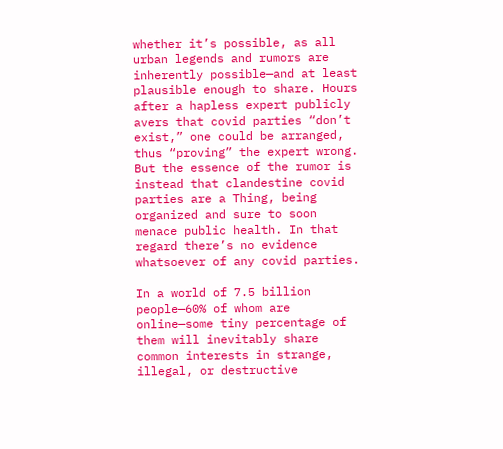whether it’s possible, as all urban legends and rumors are inherently possible—and at least plausible enough to share. Hours after a hapless expert publicly avers that covid parties “don’t exist,” one could be arranged, thus “proving” the expert wrong. But the essence of the rumor is instead that clandestine covid parties are a Thing, being organized and sure to soon menace public health. In that regard there’s no evidence whatsoever of any covid parties.

In a world of 7.5 billion people—60% of whom are online—some tiny percentage of them will inevitably share common interests in strange, illegal, or destructive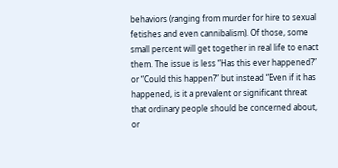behaviors (ranging from murder for hire to sexual fetishes and even cannibalism). Of those, some small percent will get together in real life to enact them. The issue is less “Has this ever happened?” or “Could this happen?” but instead “Even if it has happened, is it a prevalent or significant threat that ordinary people should be concerned about, or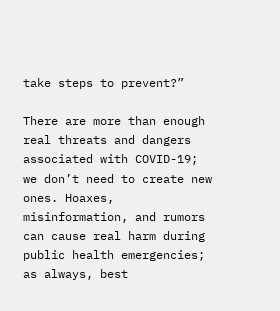take steps to prevent?”

There are more than enough real threats and dangers associated with COVID-19; we don’t need to create new ones. Hoaxes, misinformation, and rumors can cause real harm during public health emergencies; as always, best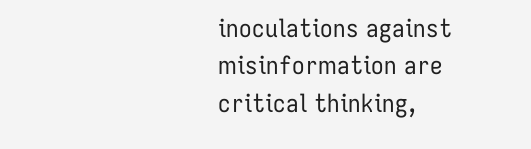inoculations against misinformation are critical thinking,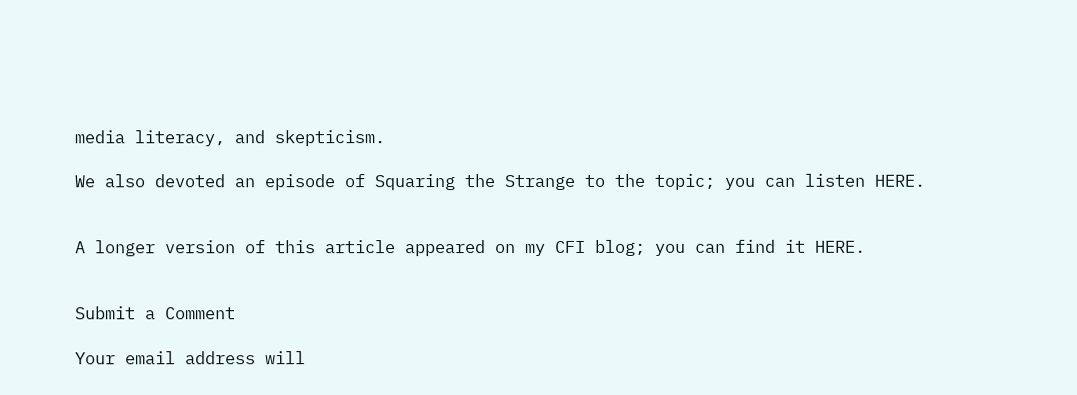media literacy, and skepticism.

We also devoted an episode of Squaring the Strange to the topic; you can listen HERE.


A longer version of this article appeared on my CFI blog; you can find it HERE.


Submit a Comment

Your email address will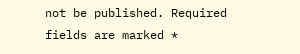not be published. Required fields are marked *